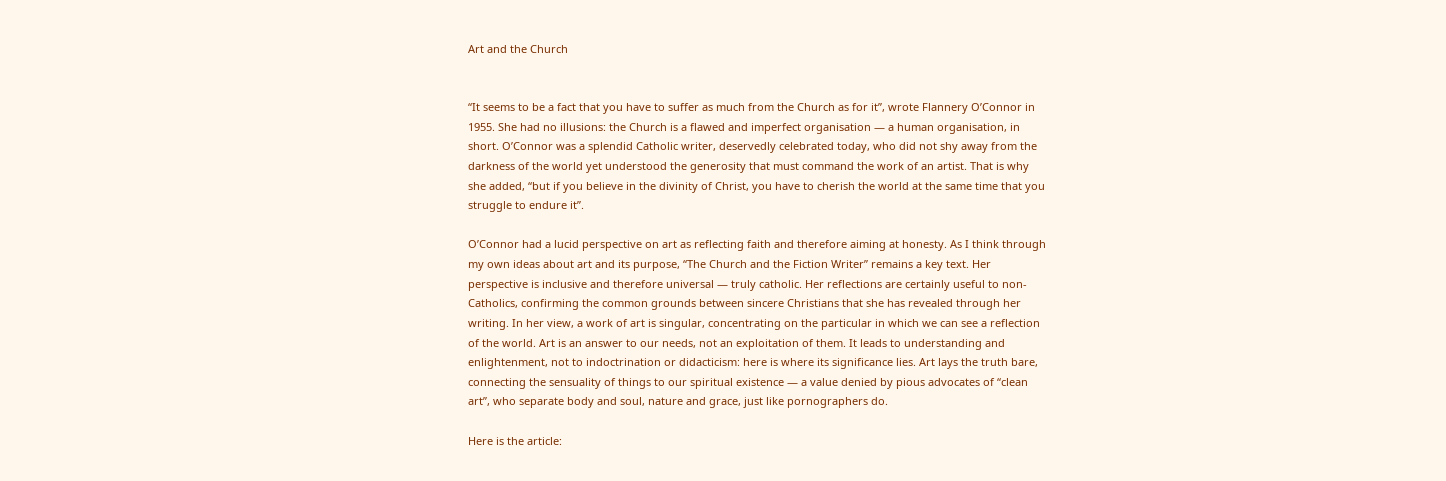Art and the Church


“It seems to be a fact that you have to suffer as much from the Church as for it”, wrote Flannery O’Connor in 1955. She had no illusions: the Church is a flawed and imperfect organisation — a human organisation, in short. O’Connor was a splendid Catholic writer, deservedly celebrated today, who did not shy away from the darkness of the world yet understood the generosity that must command the work of an artist. That is why she added, “but if you believe in the divinity of Christ, you have to cherish the world at the same time that you struggle to endure it”.

O’Connor had a lucid perspective on art as reflecting faith and therefore aiming at honesty. As I think through my own ideas about art and its purpose, “The Church and the Fiction Writer” remains a key text. Her perspective is inclusive and therefore universal — truly catholic. Her reflections are certainly useful to non-Catholics, confirming the common grounds between sincere Christians that she has revealed through her writing. In her view, a work of art is singular, concentrating on the particular in which we can see a reflection of the world. Art is an answer to our needs, not an exploitation of them. It leads to understanding and enlightenment, not to indoctrination or didacticism: here is where its significance lies. Art lays the truth bare, connecting the sensuality of things to our spiritual existence — a value denied by pious advocates of “clean art”, who separate body and soul, nature and grace, just like pornographers do.

Here is the article: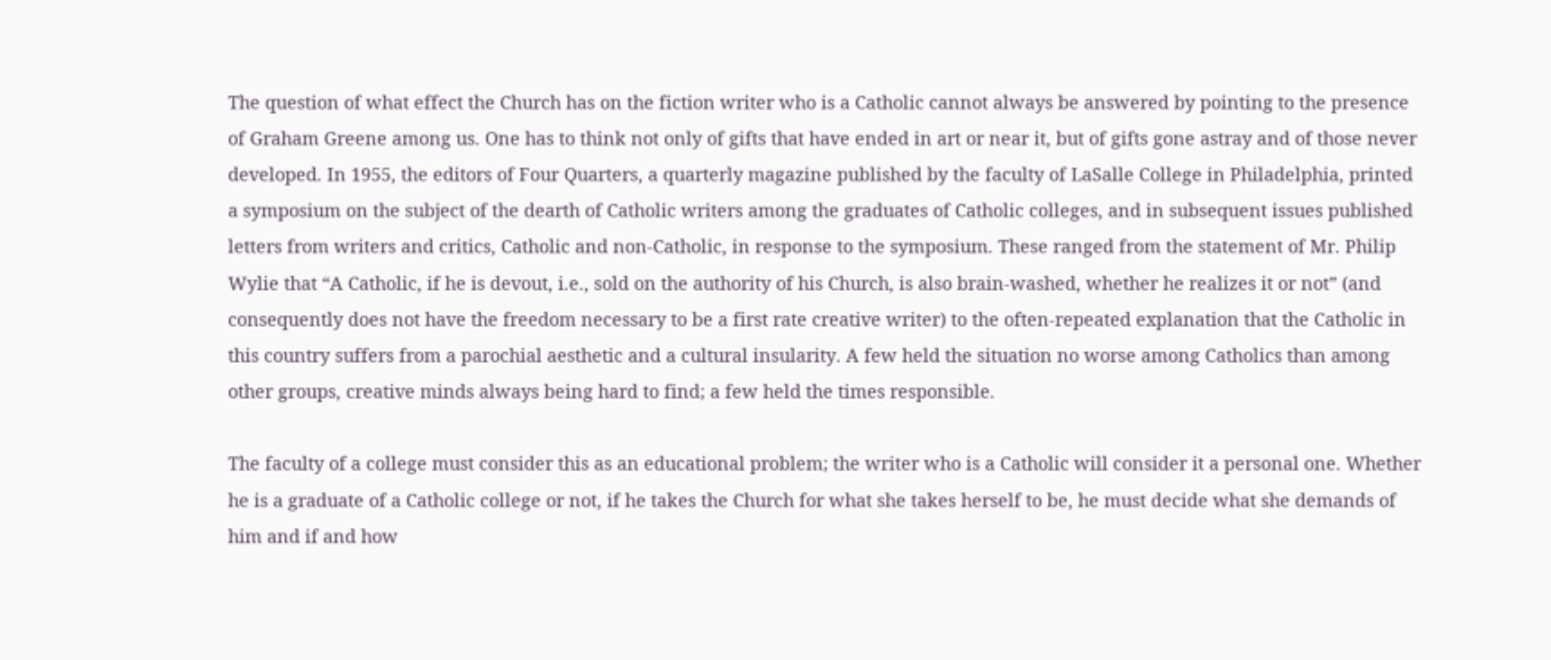The question of what effect the Church has on the fiction writer who is a Catholic cannot always be answered by pointing to the presence of Graham Greene among us. One has to think not only of gifts that have ended in art or near it, but of gifts gone astray and of those never developed. In 1955, the editors of Four Quarters, a quarterly magazine published by the faculty of LaSalle College in Philadelphia, printed a symposium on the subject of the dearth of Catholic writers among the graduates of Catholic colleges, and in subsequent issues published letters from writers and critics, Catholic and non-Catholic, in response to the symposium. These ranged from the statement of Mr. Philip Wylie that “A Catholic, if he is devout, i.e., sold on the authority of his Church, is also brain-washed, whether he realizes it or not” (and consequently does not have the freedom necessary to be a first rate creative writer) to the often-repeated explanation that the Catholic in this country suffers from a parochial aesthetic and a cultural insularity. A few held the situation no worse among Catholics than among other groups, creative minds always being hard to find; a few held the times responsible.

The faculty of a college must consider this as an educational problem; the writer who is a Catholic will consider it a personal one. Whether he is a graduate of a Catholic college or not, if he takes the Church for what she takes herself to be, he must decide what she demands of him and if and how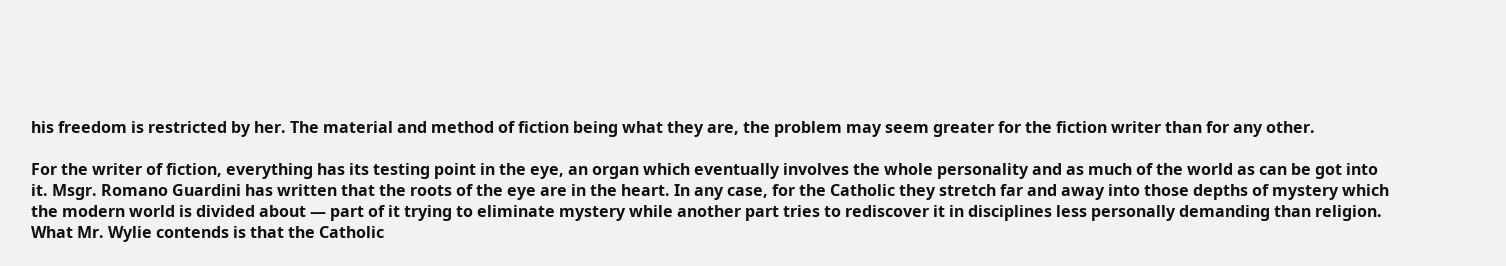his freedom is restricted by her. The material and method of fiction being what they are, the problem may seem greater for the fiction writer than for any other.

For the writer of fiction, everything has its testing point in the eye, an organ which eventually involves the whole personality and as much of the world as can be got into it. Msgr. Romano Guardini has written that the roots of the eye are in the heart. In any case, for the Catholic they stretch far and away into those depths of mystery which the modern world is divided about — part of it trying to eliminate mystery while another part tries to rediscover it in disciplines less personally demanding than religion. What Mr. Wylie contends is that the Catholic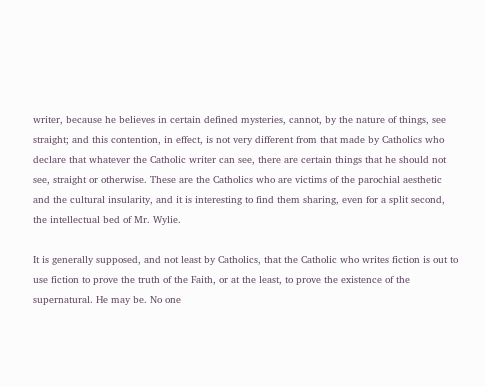writer, because he believes in certain defined mysteries, cannot, by the nature of things, see straight; and this contention, in effect, is not very different from that made by Catholics who declare that whatever the Catholic writer can see, there are certain things that he should not see, straight or otherwise. These are the Catholics who are victims of the parochial aesthetic and the cultural insularity, and it is interesting to find them sharing, even for a split second, the intellectual bed of Mr. Wylie.

It is generally supposed, and not least by Catholics, that the Catholic who writes fiction is out to use fiction to prove the truth of the Faith, or at the least, to prove the existence of the supernatural. He may be. No one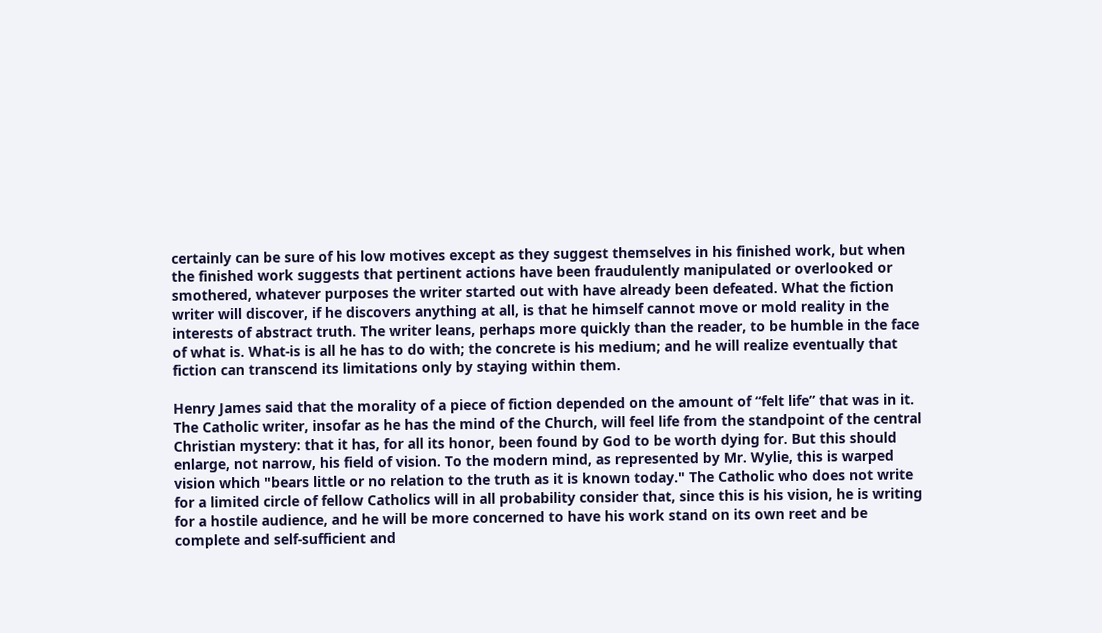certainly can be sure of his low motives except as they suggest themselves in his finished work, but when the finished work suggests that pertinent actions have been fraudulently manipulated or overlooked or smothered, whatever purposes the writer started out with have already been defeated. What the fiction writer will discover, if he discovers anything at all, is that he himself cannot move or mold reality in the interests of abstract truth. The writer leans, perhaps more quickly than the reader, to be humble in the face of what is. What-is is all he has to do with; the concrete is his medium; and he will realize eventually that fiction can transcend its limitations only by staying within them.

Henry James said that the morality of a piece of fiction depended on the amount of “felt life” that was in it. The Catholic writer, insofar as he has the mind of the Church, will feel life from the standpoint of the central Christian mystery: that it has, for all its honor, been found by God to be worth dying for. But this should enlarge, not narrow, his field of vision. To the modern mind, as represented by Mr. Wylie, this is warped vision which "bears little or no relation to the truth as it is known today." The Catholic who does not write for a limited circle of fellow Catholics will in all probability consider that, since this is his vision, he is writing for a hostile audience, and he will be more concerned to have his work stand on its own reet and be complete and self-sufficient and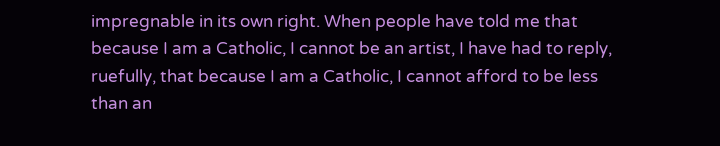impregnable in its own right. When people have told me that because I am a Catholic, I cannot be an artist, I have had to reply, ruefully, that because I am a Catholic, I cannot afford to be less than an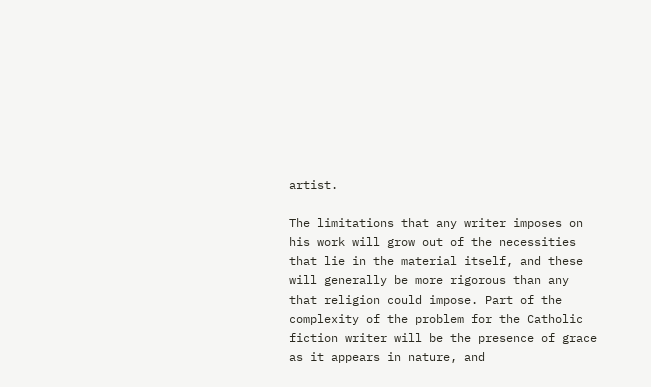artist.

The limitations that any writer imposes on his work will grow out of the necessities that lie in the material itself, and these will generally be more rigorous than any that religion could impose. Part of the complexity of the problem for the Catholic fiction writer will be the presence of grace as it appears in nature, and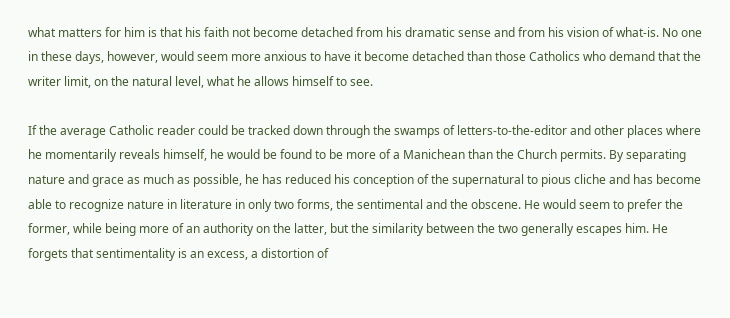what matters for him is that his faith not become detached from his dramatic sense and from his vision of what-is. No one in these days, however, would seem more anxious to have it become detached than those Catholics who demand that the writer limit, on the natural level, what he allows himself to see.

If the average Catholic reader could be tracked down through the swamps of letters-to-the-editor and other places where he momentarily reveals himself, he would be found to be more of a Manichean than the Church permits. By separating nature and grace as much as possible, he has reduced his conception of the supernatural to pious cliche and has become able to recognize nature in literature in only two forms, the sentimental and the obscene. He would seem to prefer the former, while being more of an authority on the latter, but the similarity between the two generally escapes him. He forgets that sentimentality is an excess, a distortion of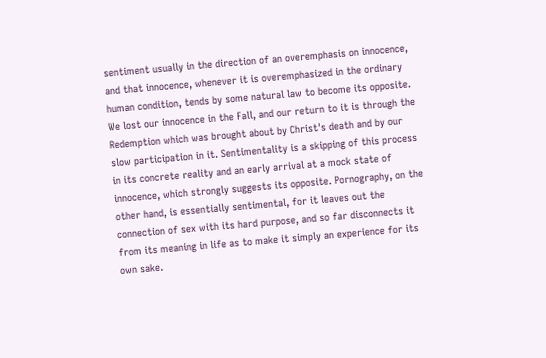sentiment usually in the direction of an overemphasis on innocence, and that innocence, whenever it is overemphasized in the ordinary human condition, tends by some natural law to become its opposite. We lost our innocence in the Fall, and our return to it is through the Redemption which was brought about by Christ's death and by our slow participation in it. Sentimentality is a skipping of this process in its concrete reality and an early arrival at a mock state of innocence, which strongly suggests its opposite. Pornography, on the other hand, is essentially sentimental, for it leaves out the connection of sex with its hard purpose, and so far disconnects it from its meaning in life as to make it simply an experience for its own sake.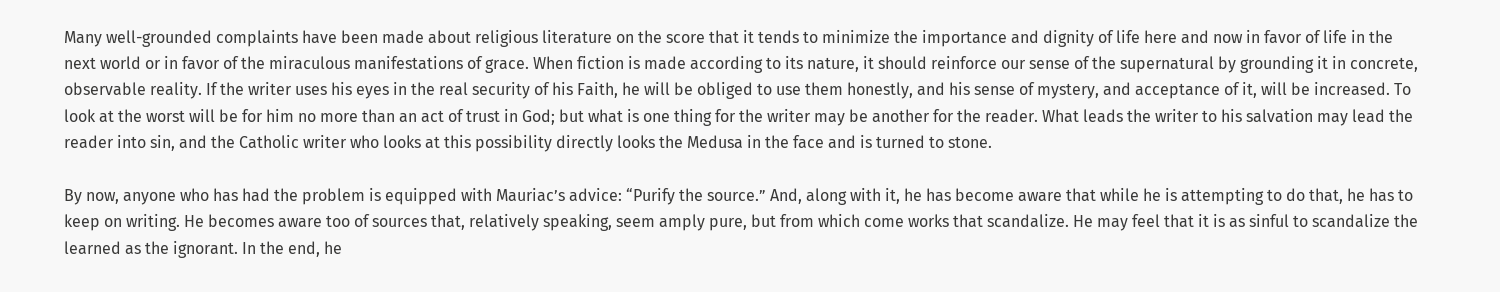Many well-grounded complaints have been made about religious literature on the score that it tends to minimize the importance and dignity of life here and now in favor of life in the next world or in favor of the miraculous manifestations of grace. When fiction is made according to its nature, it should reinforce our sense of the supernatural by grounding it in concrete, observable reality. If the writer uses his eyes in the real security of his Faith, he will be obliged to use them honestly, and his sense of mystery, and acceptance of it, will be increased. To look at the worst will be for him no more than an act of trust in God; but what is one thing for the writer may be another for the reader. What leads the writer to his salvation may lead the reader into sin, and the Catholic writer who looks at this possibility directly looks the Medusa in the face and is turned to stone.

By now, anyone who has had the problem is equipped with Mauriac’s advice: “Purify the source.” And, along with it, he has become aware that while he is attempting to do that, he has to keep on writing. He becomes aware too of sources that, relatively speaking, seem amply pure, but from which come works that scandalize. He may feel that it is as sinful to scandalize the learned as the ignorant. In the end, he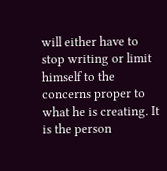will either have to stop writing or limit himself to the concerns proper to what he is creating. It is the person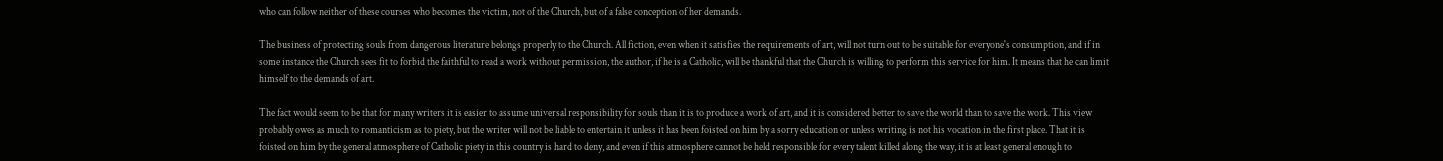who can follow neither of these courses who becomes the victim, not of the Church, but of a false conception of her demands.

The business of protecting souls from dangerous literature belongs properly to the Church. All fiction, even when it satisfies the requirements of art, will not turn out to be suitable for everyone's consumption, and if in some instance the Church sees fit to forbid the faithful to read a work without permission, the author, if he is a Catholic, will be thankful that the Church is willing to perform this service for him. It means that he can limit himself to the demands of art.

The fact would seem to be that for many writers it is easier to assume universal responsibility for souls than it is to produce a work of art, and it is considered better to save the world than to save the work. This view probably owes as much to romanticism as to piety, but the writer will not be liable to entertain it unless it has been foisted on him by a sorry education or unless writing is not his vocation in the first place. That it is foisted on him by the general atmosphere of Catholic piety in this country is hard to deny, and even if this atmosphere cannot be held responsible for every talent killed along the way, it is at least general enough to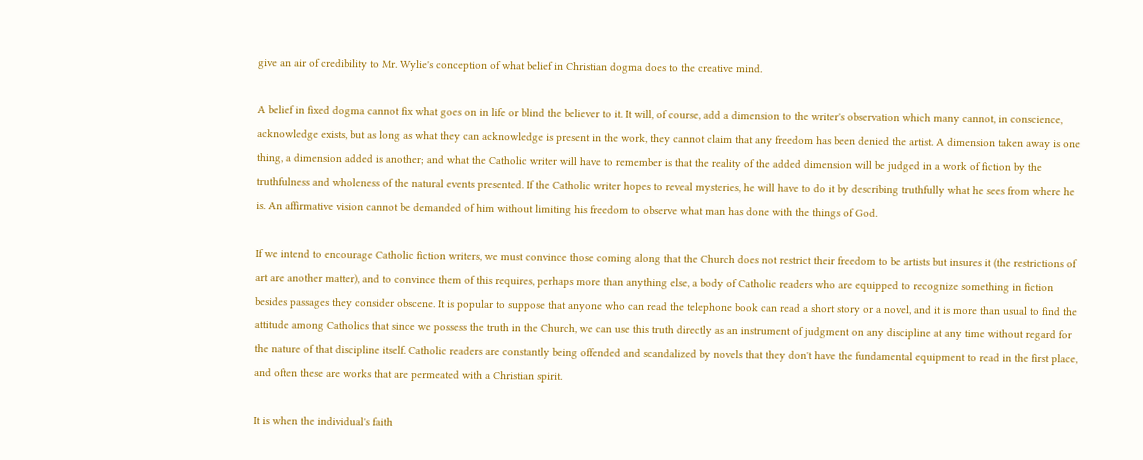give an air of credibility to Mr. Wylie's conception of what belief in Christian dogma does to the creative mind.

A belief in fixed dogma cannot fix what goes on in life or blind the believer to it. It will, of course, add a dimension to the writer's observation which many cannot, in conscience, acknowledge exists, but as long as what they can acknowledge is present in the work, they cannot claim that any freedom has been denied the artist. A dimension taken away is one thing, a dimension added is another; and what the Catholic writer will have to remember is that the reality of the added dimension will be judged in a work of fiction by the truthfulness and wholeness of the natural events presented. If the Catholic writer hopes to reveal mysteries, he will have to do it by describing truthfully what he sees from where he is. An affirmative vision cannot be demanded of him without limiting his freedom to observe what man has done with the things of God.

If we intend to encourage Catholic fiction writers, we must convince those coming along that the Church does not restrict their freedom to be artists but insures it (the restrictions of art are another matter), and to convince them of this requires, perhaps more than anything else, a body of Catholic readers who are equipped to recognize something in fiction besides passages they consider obscene. It is popular to suppose that anyone who can read the telephone book can read a short story or a novel, and it is more than usual to find the attitude among Catholics that since we possess the truth in the Church, we can use this truth directly as an instrument of judgment on any discipline at any time without regard for the nature of that discipline itself. Catholic readers are constantly being offended and scandalized by novels that they don't have the fundamental equipment to read in the first place, and often these are works that are permeated with a Christian spirit.

It is when the individual's faith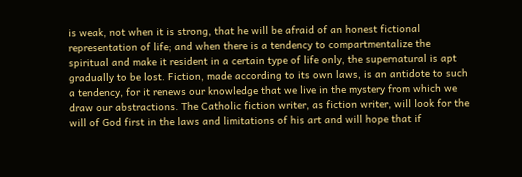is weak, not when it is strong, that he will be afraid of an honest fictional representation of life; and when there is a tendency to compartmentalize the spiritual and make it resident in a certain type of life only, the supernatural is apt gradually to be lost. Fiction, made according to its own laws, is an antidote to such a tendency, for it renews our knowledge that we live in the mystery from which we draw our abstractions. The Catholic fiction writer, as fiction writer, will look for the will of God first in the laws and limitations of his art and will hope that if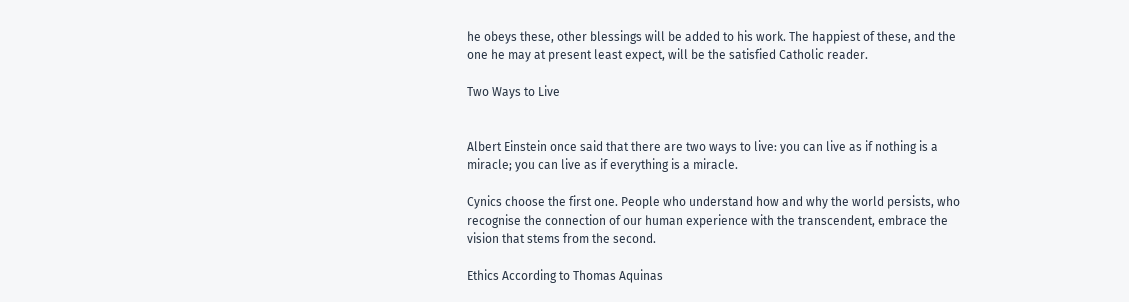he obeys these, other blessings will be added to his work. The happiest of these, and the one he may at present least expect, will be the satisfied Catholic reader.

Two Ways to Live


Albert Einstein once said that there are two ways to live: you can live as if nothing is a miracle; you can live as if everything is a miracle.

Cynics choose the first one. People who understand how and why the world persists, who recognise the connection of our human experience with the transcendent, embrace the vision that stems from the second.

Ethics According to Thomas Aquinas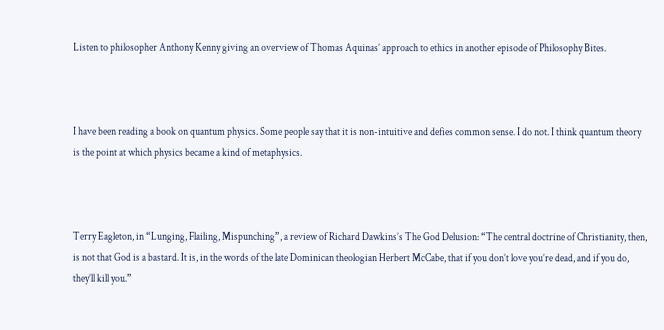Listen to philosopher Anthony Kenny giving an overview of Thomas Aquinas’ approach to ethics in another episode of Philosophy Bites.



I have been reading a book on quantum physics. Some people say that it is non-intuitive and defies common sense. I do not. I think quantum theory is the point at which physics became a kind of metaphysics.



Terry Eagleton, in “Lunging, Flailing, Mispunching”, a review of Richard Dawkins’s The God Delusion: “The central doctrine of Christianity, then, is not that God is a bastard. It is, in the words of the late Dominican theologian Herbert McCabe, that if you don’t love you’re dead, and if you do, they’ll kill you.”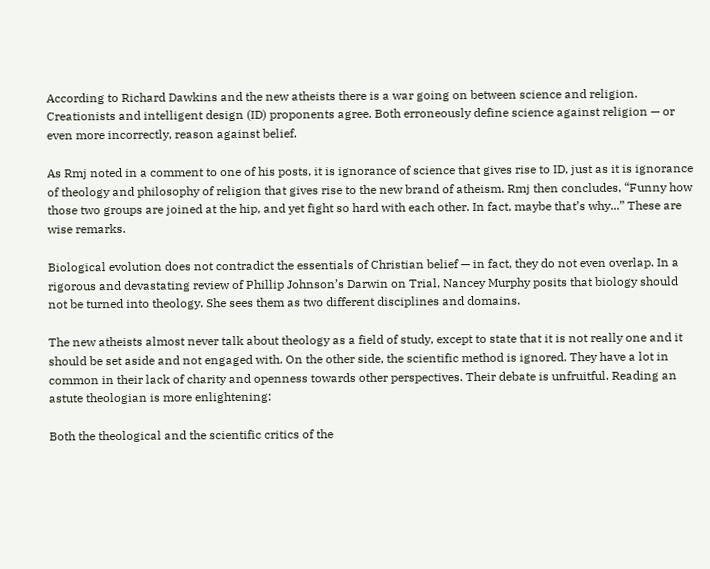According to Richard Dawkins and the new atheists there is a war going on between science and religion. Creationists and intelligent design (ID) proponents agree. Both erroneously define science against religion — or even more incorrectly, reason against belief.

As Rmj noted in a comment to one of his posts, it is ignorance of science that gives rise to ID, just as it is ignorance of theology and philosophy of religion that gives rise to the new brand of atheism. Rmj then concludes, “Funny how those two groups are joined at the hip, and yet fight so hard with each other. In fact, maybe that’s why...” These are wise remarks.

Biological evolution does not contradict the essentials of Christian belief — in fact, they do not even overlap. In a rigorous and devastating review of Phillip Johnson’s Darwin on Trial, Nancey Murphy posits that biology should not be turned into theology. She sees them as two different disciplines and domains.

The new atheists almost never talk about theology as a field of study, except to state that it is not really one and it should be set aside and not engaged with. On the other side, the scientific method is ignored. They have a lot in common in their lack of charity and openness towards other perspectives. Their debate is unfruitful. Reading an astute theologian is more enlightening:

Both the theological and the scientific critics of the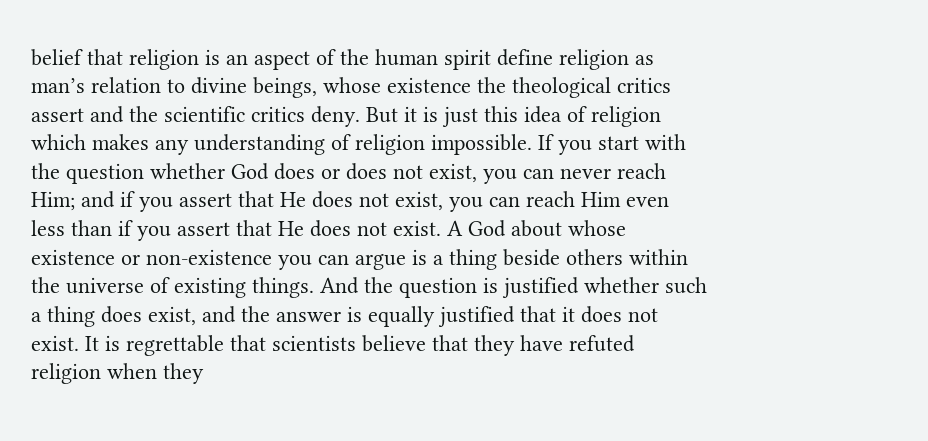belief that religion is an aspect of the human spirit define religion as man’s relation to divine beings, whose existence the theological critics assert and the scientific critics deny. But it is just this idea of religion which makes any understanding of religion impossible. If you start with the question whether God does or does not exist, you can never reach Him; and if you assert that He does not exist, you can reach Him even less than if you assert that He does not exist. A God about whose existence or non-existence you can argue is a thing beside others within the universe of existing things. And the question is justified whether such a thing does exist, and the answer is equally justified that it does not exist. It is regrettable that scientists believe that they have refuted religion when they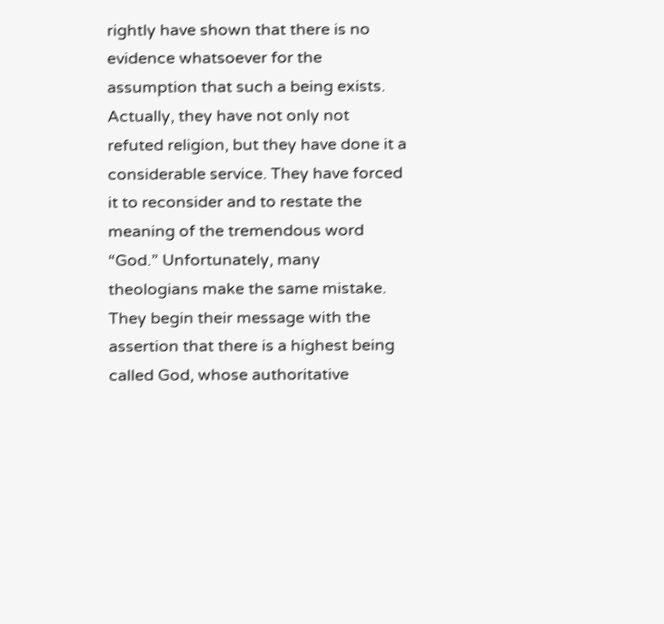rightly have shown that there is no evidence whatsoever for the assumption that such a being exists. Actually, they have not only not refuted religion, but they have done it a considerable service. They have forced it to reconsider and to restate the meaning of the tremendous word “God.” Unfortunately, many theologians make the same mistake. They begin their message with the assertion that there is a highest being called God, whose authoritative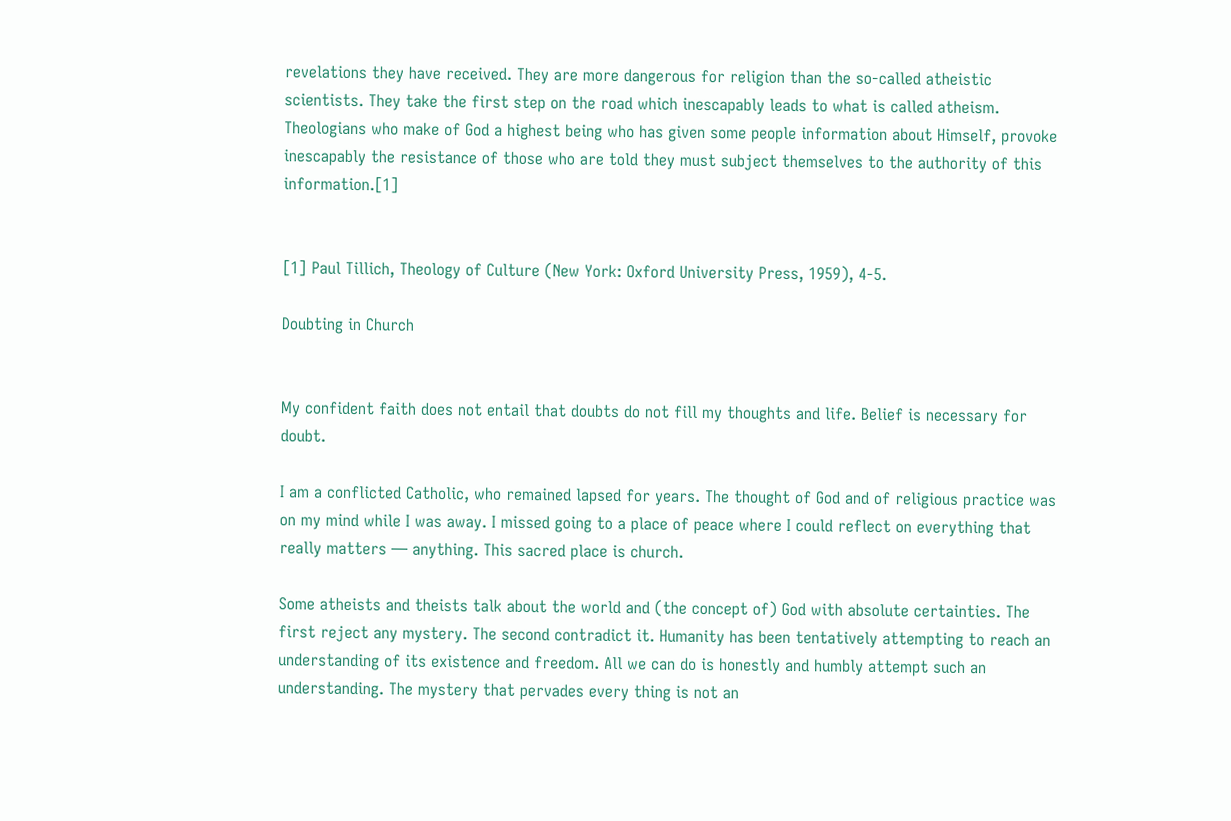revelations they have received. They are more dangerous for religion than the so-called atheistic scientists. They take the first step on the road which inescapably leads to what is called atheism. Theologians who make of God a highest being who has given some people information about Himself, provoke inescapably the resistance of those who are told they must subject themselves to the authority of this information.[1]


[1] Paul Tillich, Theology of Culture (New York: Oxford University Press, 1959), 4-5.

Doubting in Church


My confident faith does not entail that doubts do not fill my thoughts and life. Belief is necessary for doubt.

I am a conflicted Catholic, who remained lapsed for years. The thought of God and of religious practice was on my mind while I was away. I missed going to a place of peace where I could reflect on everything that really matters — anything. This sacred place is church.

Some atheists and theists talk about the world and (the concept of) God with absolute certainties. The first reject any mystery. The second contradict it. Humanity has been tentatively attempting to reach an understanding of its existence and freedom. All we can do is honestly and humbly attempt such an understanding. The mystery that pervades every thing is not an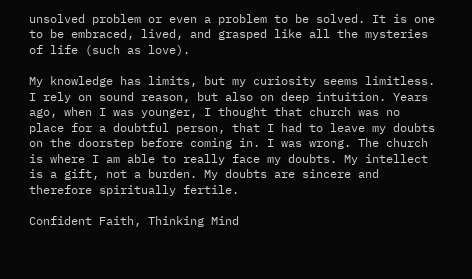unsolved problem or even a problem to be solved. It is one to be embraced, lived, and grasped like all the mysteries of life (such as love).

My knowledge has limits, but my curiosity seems limitless. I rely on sound reason, but also on deep intuition. Years ago, when I was younger, I thought that church was no place for a doubtful person, that I had to leave my doubts on the doorstep before coming in. I was wrong. The church is where I am able to really face my doubts. My intellect is a gift, not a burden. My doubts are sincere and therefore spiritually fertile.

Confident Faith, Thinking Mind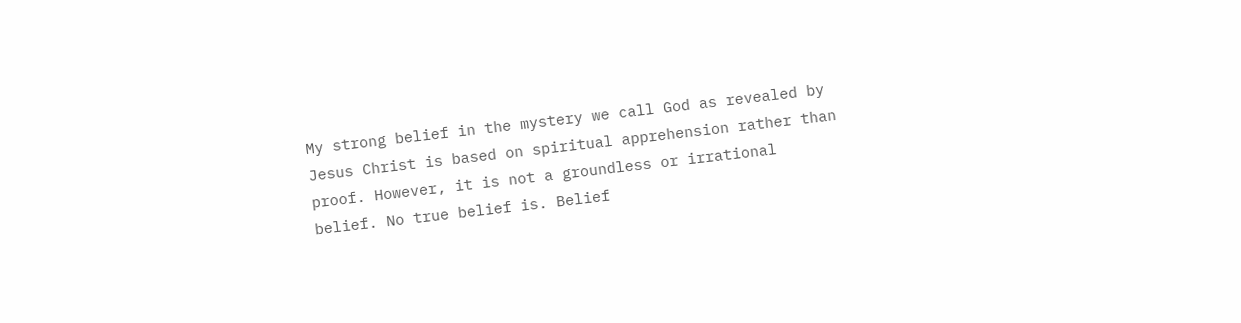My strong belief in the mystery we call God as revealed by Jesus Christ is based on spiritual apprehension rather than proof. However, it is not a groundless or irrational belief. No true belief is. Belief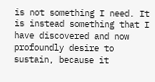is not something I need. It is instead something that I have discovered and now profoundly desire to sustain, because it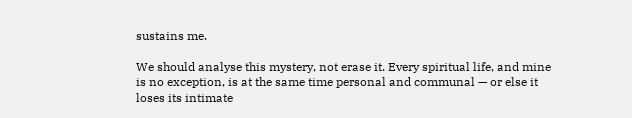sustains me.

We should analyse this mystery, not erase it. Every spiritual life, and mine is no exception, is at the same time personal and communal — or else it loses its intimate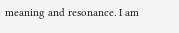meaning and resonance. I am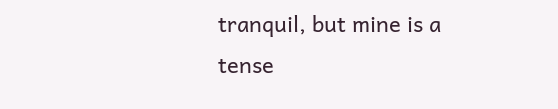tranquil, but mine is a tense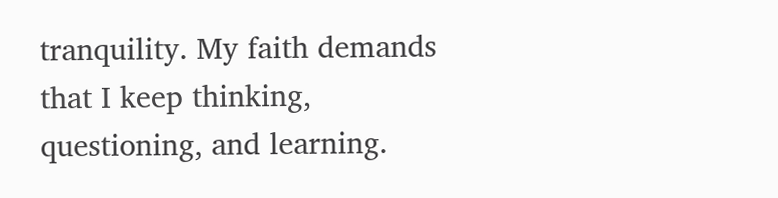tranquility. My faith demands that I keep thinking, questioning, and learning.